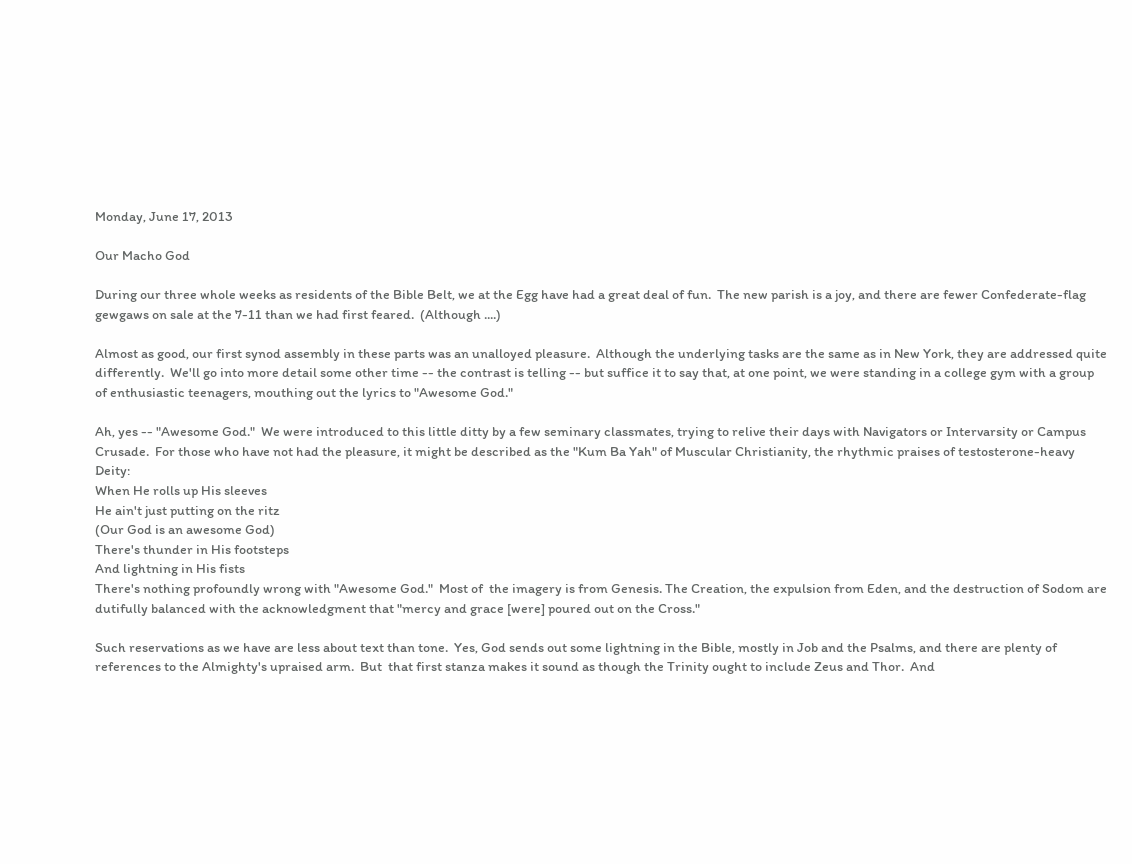Monday, June 17, 2013

Our Macho God

During our three whole weeks as residents of the Bible Belt, we at the Egg have had a great deal of fun.  The new parish is a joy, and there are fewer Confederate-flag gewgaws on sale at the 7-11 than we had first feared.  (Although ....)

Almost as good, our first synod assembly in these parts was an unalloyed pleasure.  Although the underlying tasks are the same as in New York, they are addressed quite differently.  We'll go into more detail some other time -- the contrast is telling -- but suffice it to say that, at one point, we were standing in a college gym with a group of enthusiastic teenagers, mouthing out the lyrics to "Awesome God."

Ah, yes -- "Awesome God."  We were introduced to this little ditty by a few seminary classmates, trying to relive their days with Navigators or Intervarsity or Campus Crusade.  For those who have not had the pleasure, it might be described as the "Kum Ba Yah" of Muscular Christianity, the rhythmic praises of testosterone-heavy Deity:
When He rolls up His sleeves
He ain't just putting on the ritz
(Our God is an awesome God)
There's thunder in His footsteps
And lightning in His fists
There's nothing profoundly wrong with "Awesome God."  Most of  the imagery is from Genesis. The Creation, the expulsion from Eden, and the destruction of Sodom are dutifully balanced with the acknowledgment that "mercy and grace [were] poured out on the Cross."

Such reservations as we have are less about text than tone.  Yes, God sends out some lightning in the Bible, mostly in Job and the Psalms, and there are plenty of references to the Almighty's upraised arm.  But  that first stanza makes it sound as though the Trinity ought to include Zeus and Thor.  And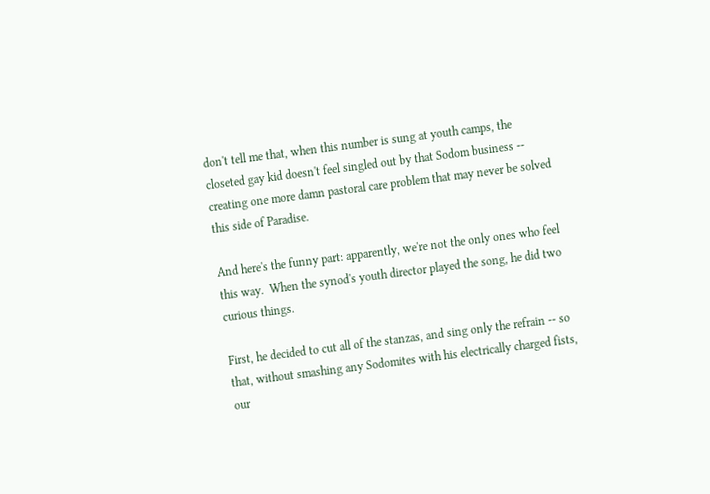don't tell me that, when this number is sung at youth camps, the closeted gay kid doesn't feel singled out by that Sodom business -- creating one more damn pastoral care problem that may never be solved this side of Paradise.

And here's the funny part: apparently, we're not the only ones who feel this way.  When the synod's youth director played the song, he did two curious things.

First, he decided to cut all of the stanzas, and sing only the refrain -- so that, without smashing any Sodomites with his electrically charged fists, our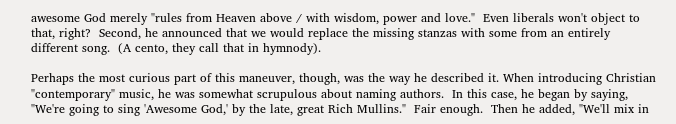awesome God merely "rules from Heaven above / with wisdom, power and love."  Even liberals won't object to that, right?  Second, he announced that we would replace the missing stanzas with some from an entirely different song.  (A cento, they call that in hymnody).

Perhaps the most curious part of this maneuver, though, was the way he described it. When introducing Christian "contemporary" music, he was somewhat scrupulous about naming authors.  In this case, he began by saying,  "We're going to sing 'Awesome God,' by the late, great Rich Mullins."  Fair enough.  Then he added, "We'll mix in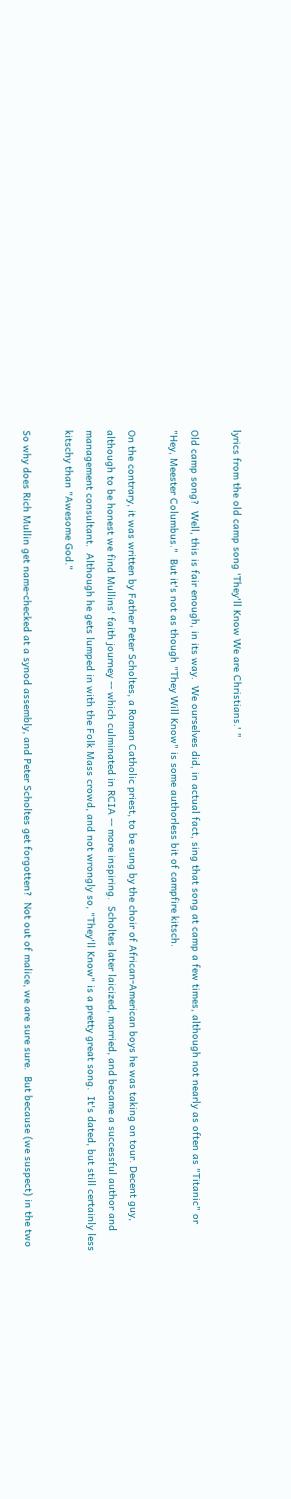lyrics from the old camp song 'They'll Know We are Christians.' "

Old camp song?  Well, this is fair enough, in its way.  We ourselves did, in actual fact, sing that song at camp a few times, although not nearly as often as "Titanic" or "Hey, Meester Columbus."  But it's not as though "They Will Know" is some authorless bit of campfire kitsch.

On the contrary, it was written by Father Peter Scholtes, a Roman Catholic priest, to be sung by the choir of African-American boys he was taking on tour. Decent guy, although to be honest we find Mullins' faith journey -- which culminated in RCIA -- more inspiring.  Scholtes later laicized, married, and became a successful author and management consultant.  Although he gets lumped in with the Folk Mass crowd, and not wrongly so, "They'll Know" is a pretty great song.  It's dated, but still certainly less kitschy than "Awesome God."

So why does Rich Mullin get name-checked at a synod assembly, and Peter Scholtes get forgotten?  Not out of malice, we are sure sure.  But because (we suspect) in the two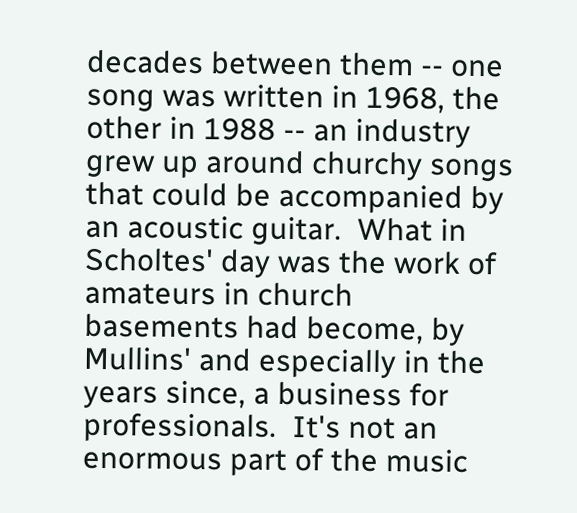decades between them -- one song was written in 1968, the other in 1988 -- an industry grew up around churchy songs that could be accompanied by an acoustic guitar.  What in Scholtes' day was the work of amateurs in church basements had become, by Mullins' and especially in the years since, a business for professionals.  It's not an enormous part of the music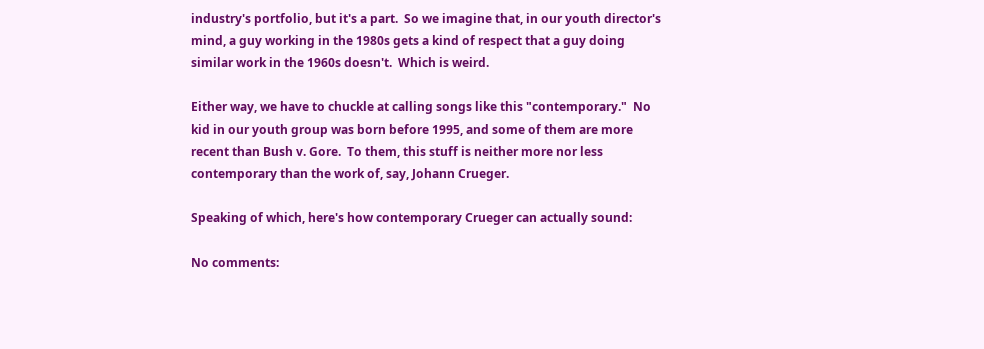industry's portfolio, but it's a part.  So we imagine that, in our youth director's mind, a guy working in the 1980s gets a kind of respect that a guy doing similar work in the 1960s doesn't.  Which is weird.

Either way, we have to chuckle at calling songs like this "contemporary."  No kid in our youth group was born before 1995, and some of them are more recent than Bush v. Gore.  To them, this stuff is neither more nor less contemporary than the work of, say, Johann Crueger.

Speaking of which, here's how contemporary Crueger can actually sound:

No comments: